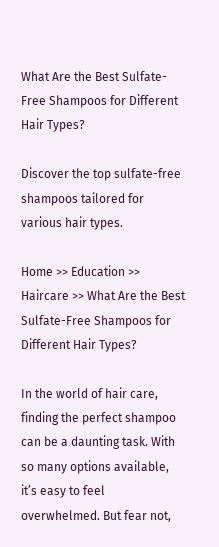What Are the Best Sulfate-Free Shampoos for Different Hair Types?

Discover the top sulfate-free shampoos tailored for various hair types.

Home >> Education >> Haircare >> What Are the Best Sulfate-Free Shampoos for Different Hair Types?

In the world of hair care, finding the perfect shampoo can be a daunting task. With so many options available, it’s easy to feel overwhelmed. But fear not,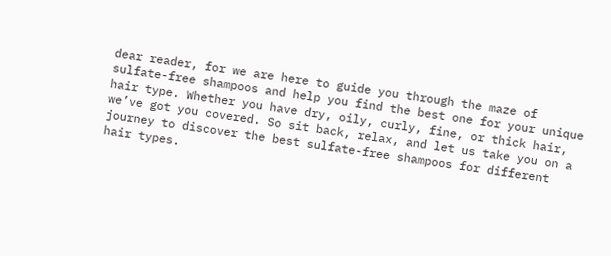dear reader, for we are here to guide you through the maze of sulfate-free shampoos and help you find the best one for your unique hair type. Whether you have dry, oily, curly, fine, or thick hair, we’ve got you covered. So sit back, relax, and let us take you on a journey to discover the best sulfate-free shampoos for different hair types.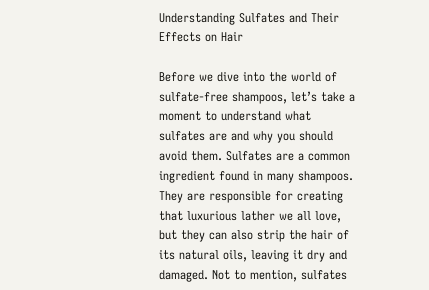Understanding Sulfates and Their Effects on Hair

Before we dive into the world of sulfate-free shampoos, let’s take a moment to understand what sulfates are and why you should avoid them. Sulfates are a common ingredient found in many shampoos. They are responsible for creating that luxurious lather we all love, but they can also strip the hair of its natural oils, leaving it dry and damaged. Not to mention, sulfates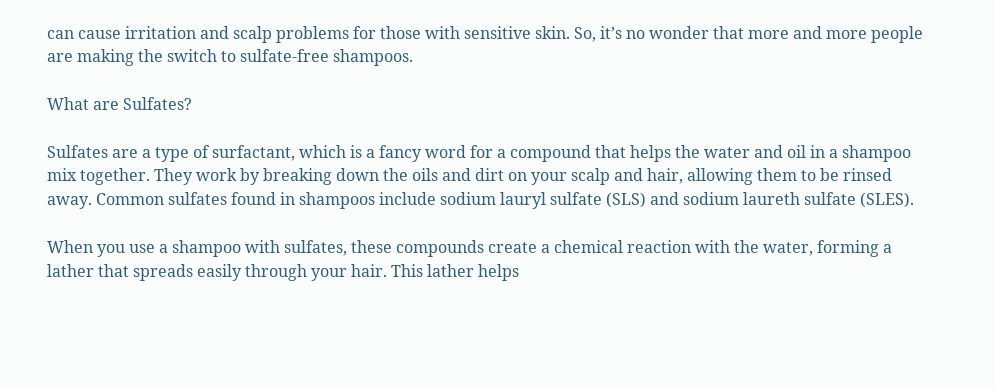can cause irritation and scalp problems for those with sensitive skin. So, it’s no wonder that more and more people are making the switch to sulfate-free shampoos.

What are Sulfates?

Sulfates are a type of surfactant, which is a fancy word for a compound that helps the water and oil in a shampoo mix together. They work by breaking down the oils and dirt on your scalp and hair, allowing them to be rinsed away. Common sulfates found in shampoos include sodium lauryl sulfate (SLS) and sodium laureth sulfate (SLES).

When you use a shampoo with sulfates, these compounds create a chemical reaction with the water, forming a lather that spreads easily through your hair. This lather helps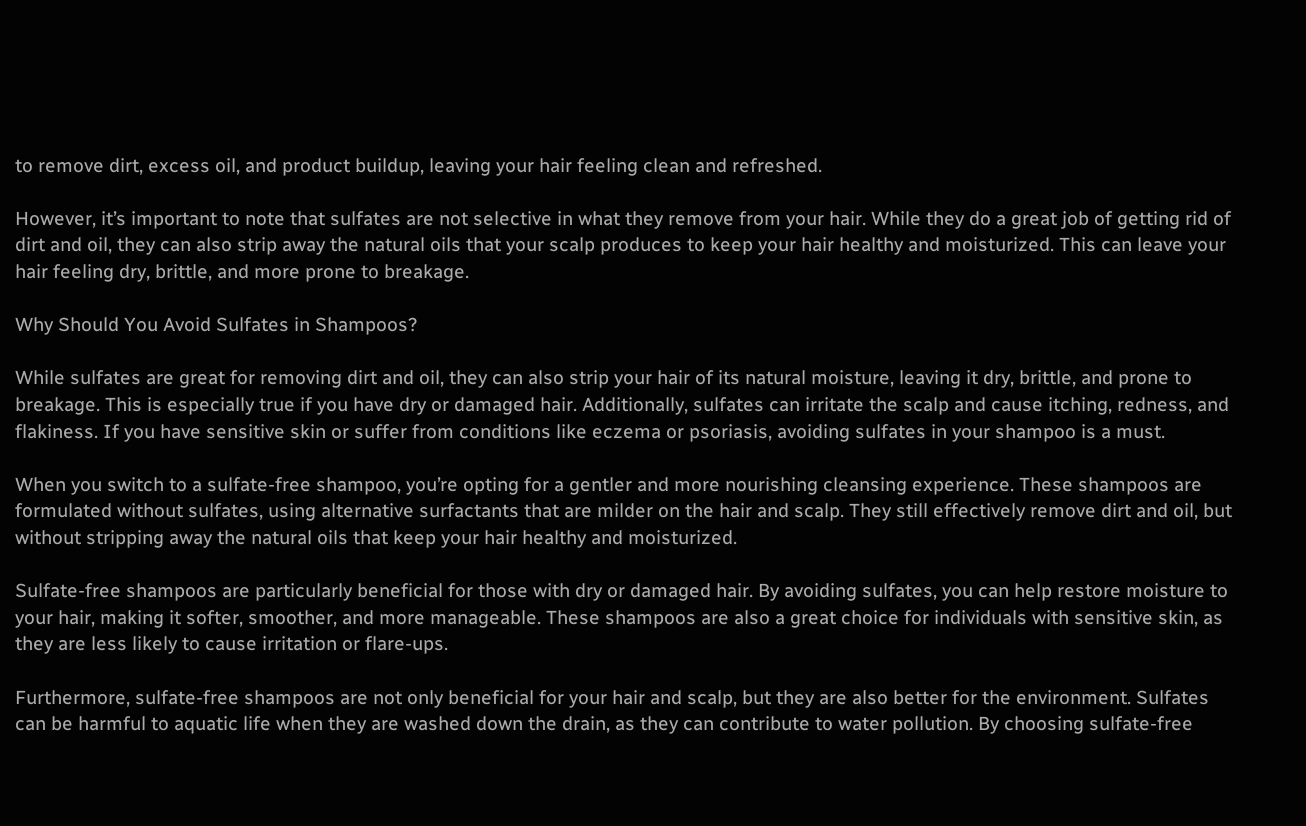to remove dirt, excess oil, and product buildup, leaving your hair feeling clean and refreshed.

However, it’s important to note that sulfates are not selective in what they remove from your hair. While they do a great job of getting rid of dirt and oil, they can also strip away the natural oils that your scalp produces to keep your hair healthy and moisturized. This can leave your hair feeling dry, brittle, and more prone to breakage.

Why Should You Avoid Sulfates in Shampoos?

While sulfates are great for removing dirt and oil, they can also strip your hair of its natural moisture, leaving it dry, brittle, and prone to breakage. This is especially true if you have dry or damaged hair. Additionally, sulfates can irritate the scalp and cause itching, redness, and flakiness. If you have sensitive skin or suffer from conditions like eczema or psoriasis, avoiding sulfates in your shampoo is a must.

When you switch to a sulfate-free shampoo, you’re opting for a gentler and more nourishing cleansing experience. These shampoos are formulated without sulfates, using alternative surfactants that are milder on the hair and scalp. They still effectively remove dirt and oil, but without stripping away the natural oils that keep your hair healthy and moisturized.

Sulfate-free shampoos are particularly beneficial for those with dry or damaged hair. By avoiding sulfates, you can help restore moisture to your hair, making it softer, smoother, and more manageable. These shampoos are also a great choice for individuals with sensitive skin, as they are less likely to cause irritation or flare-ups.

Furthermore, sulfate-free shampoos are not only beneficial for your hair and scalp, but they are also better for the environment. Sulfates can be harmful to aquatic life when they are washed down the drain, as they can contribute to water pollution. By choosing sulfate-free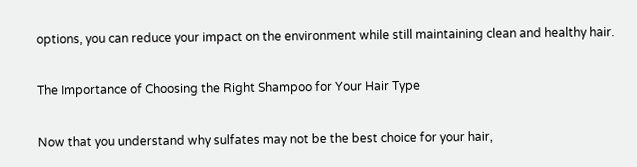options, you can reduce your impact on the environment while still maintaining clean and healthy hair.

The Importance of Choosing the Right Shampoo for Your Hair Type

Now that you understand why sulfates may not be the best choice for your hair,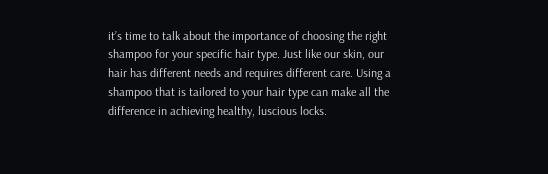it’s time to talk about the importance of choosing the right shampoo for your specific hair type. Just like our skin, our hair has different needs and requires different care. Using a shampoo that is tailored to your hair type can make all the difference in achieving healthy, luscious locks.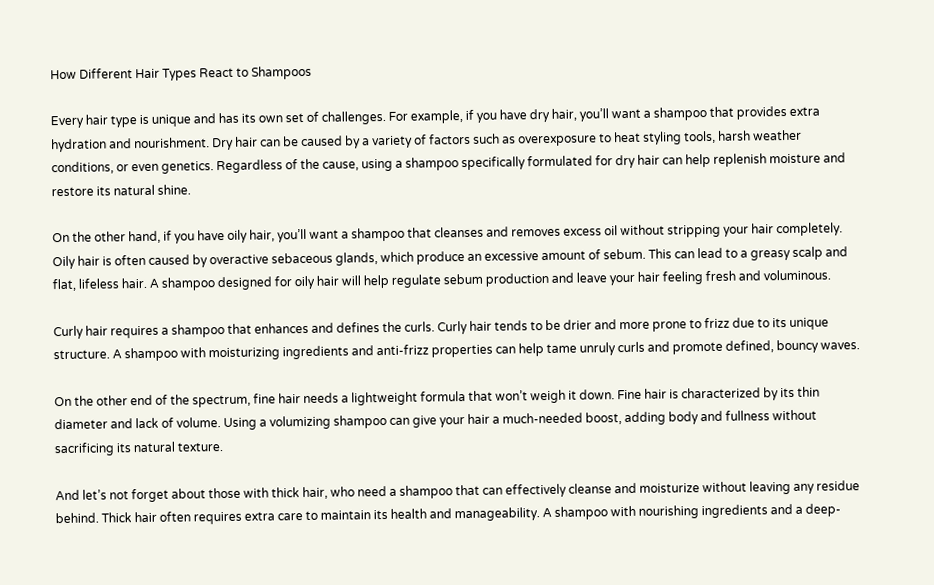How Different Hair Types React to Shampoos

Every hair type is unique and has its own set of challenges. For example, if you have dry hair, you’ll want a shampoo that provides extra hydration and nourishment. Dry hair can be caused by a variety of factors such as overexposure to heat styling tools, harsh weather conditions, or even genetics. Regardless of the cause, using a shampoo specifically formulated for dry hair can help replenish moisture and restore its natural shine.

On the other hand, if you have oily hair, you’ll want a shampoo that cleanses and removes excess oil without stripping your hair completely. Oily hair is often caused by overactive sebaceous glands, which produce an excessive amount of sebum. This can lead to a greasy scalp and flat, lifeless hair. A shampoo designed for oily hair will help regulate sebum production and leave your hair feeling fresh and voluminous.

Curly hair requires a shampoo that enhances and defines the curls. Curly hair tends to be drier and more prone to frizz due to its unique structure. A shampoo with moisturizing ingredients and anti-frizz properties can help tame unruly curls and promote defined, bouncy waves.

On the other end of the spectrum, fine hair needs a lightweight formula that won’t weigh it down. Fine hair is characterized by its thin diameter and lack of volume. Using a volumizing shampoo can give your hair a much-needed boost, adding body and fullness without sacrificing its natural texture.

And let’s not forget about those with thick hair, who need a shampoo that can effectively cleanse and moisturize without leaving any residue behind. Thick hair often requires extra care to maintain its health and manageability. A shampoo with nourishing ingredients and a deep-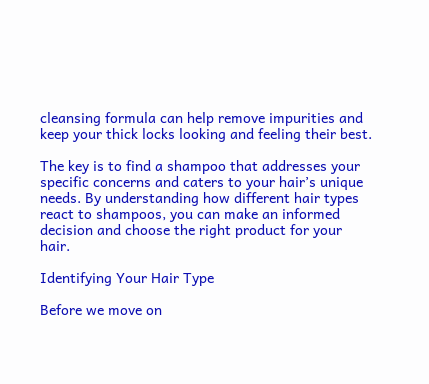cleansing formula can help remove impurities and keep your thick locks looking and feeling their best.

The key is to find a shampoo that addresses your specific concerns and caters to your hair’s unique needs. By understanding how different hair types react to shampoos, you can make an informed decision and choose the right product for your hair.

Identifying Your Hair Type

Before we move on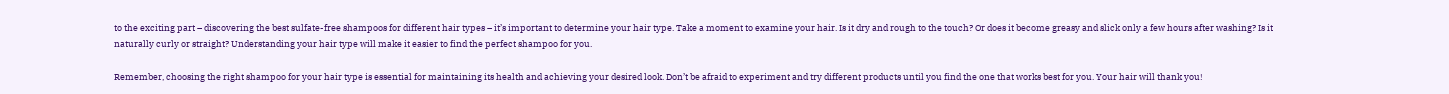to the exciting part – discovering the best sulfate-free shampoos for different hair types – it’s important to determine your hair type. Take a moment to examine your hair. Is it dry and rough to the touch? Or does it become greasy and slick only a few hours after washing? Is it naturally curly or straight? Understanding your hair type will make it easier to find the perfect shampoo for you.

Remember, choosing the right shampoo for your hair type is essential for maintaining its health and achieving your desired look. Don’t be afraid to experiment and try different products until you find the one that works best for you. Your hair will thank you!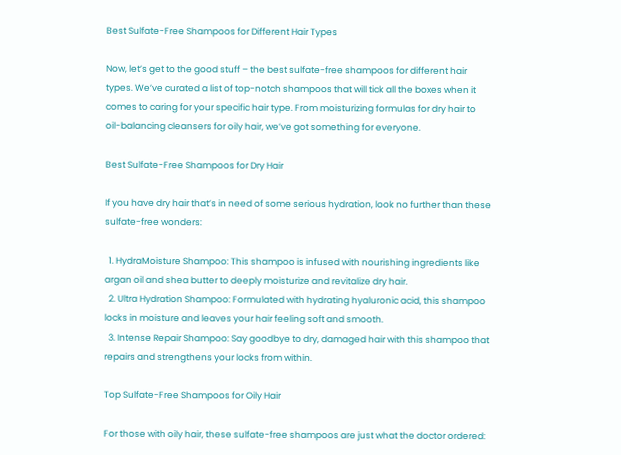Best Sulfate-Free Shampoos for Different Hair Types

Now, let’s get to the good stuff – the best sulfate-free shampoos for different hair types. We’ve curated a list of top-notch shampoos that will tick all the boxes when it comes to caring for your specific hair type. From moisturizing formulas for dry hair to oil-balancing cleansers for oily hair, we’ve got something for everyone.

Best Sulfate-Free Shampoos for Dry Hair

If you have dry hair that’s in need of some serious hydration, look no further than these sulfate-free wonders:

  1. HydraMoisture Shampoo: This shampoo is infused with nourishing ingredients like argan oil and shea butter to deeply moisturize and revitalize dry hair.
  2. Ultra Hydration Shampoo: Formulated with hydrating hyaluronic acid, this shampoo locks in moisture and leaves your hair feeling soft and smooth.
  3. Intense Repair Shampoo: Say goodbye to dry, damaged hair with this shampoo that repairs and strengthens your locks from within.

Top Sulfate-Free Shampoos for Oily Hair

For those with oily hair, these sulfate-free shampoos are just what the doctor ordered: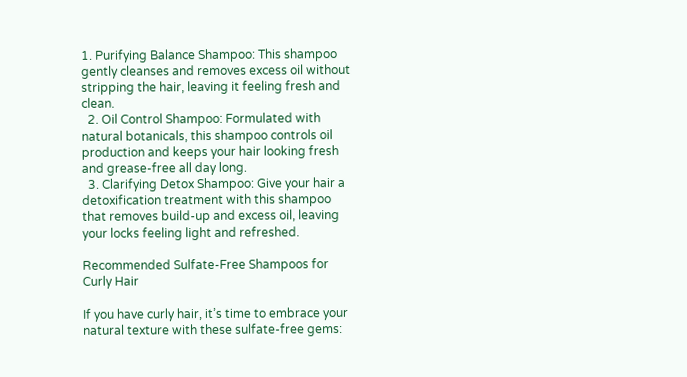1. Purifying Balance Shampoo: This shampoo gently cleanses and removes excess oil without stripping the hair, leaving it feeling fresh and clean.
  2. Oil Control Shampoo: Formulated with natural botanicals, this shampoo controls oil production and keeps your hair looking fresh and grease-free all day long.
  3. Clarifying Detox Shampoo: Give your hair a detoxification treatment with this shampoo that removes build-up and excess oil, leaving your locks feeling light and refreshed.

Recommended Sulfate-Free Shampoos for Curly Hair

If you have curly hair, it’s time to embrace your natural texture with these sulfate-free gems: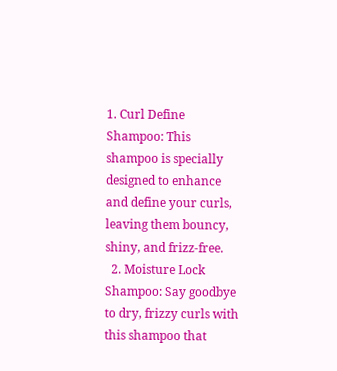1. Curl Define Shampoo: This shampoo is specially designed to enhance and define your curls, leaving them bouncy, shiny, and frizz-free.
  2. Moisture Lock Shampoo: Say goodbye to dry, frizzy curls with this shampoo that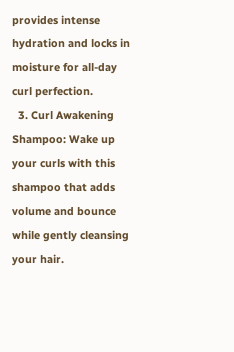provides intense hydration and locks in moisture for all-day curl perfection.
  3. Curl Awakening Shampoo: Wake up your curls with this shampoo that adds volume and bounce while gently cleansing your hair.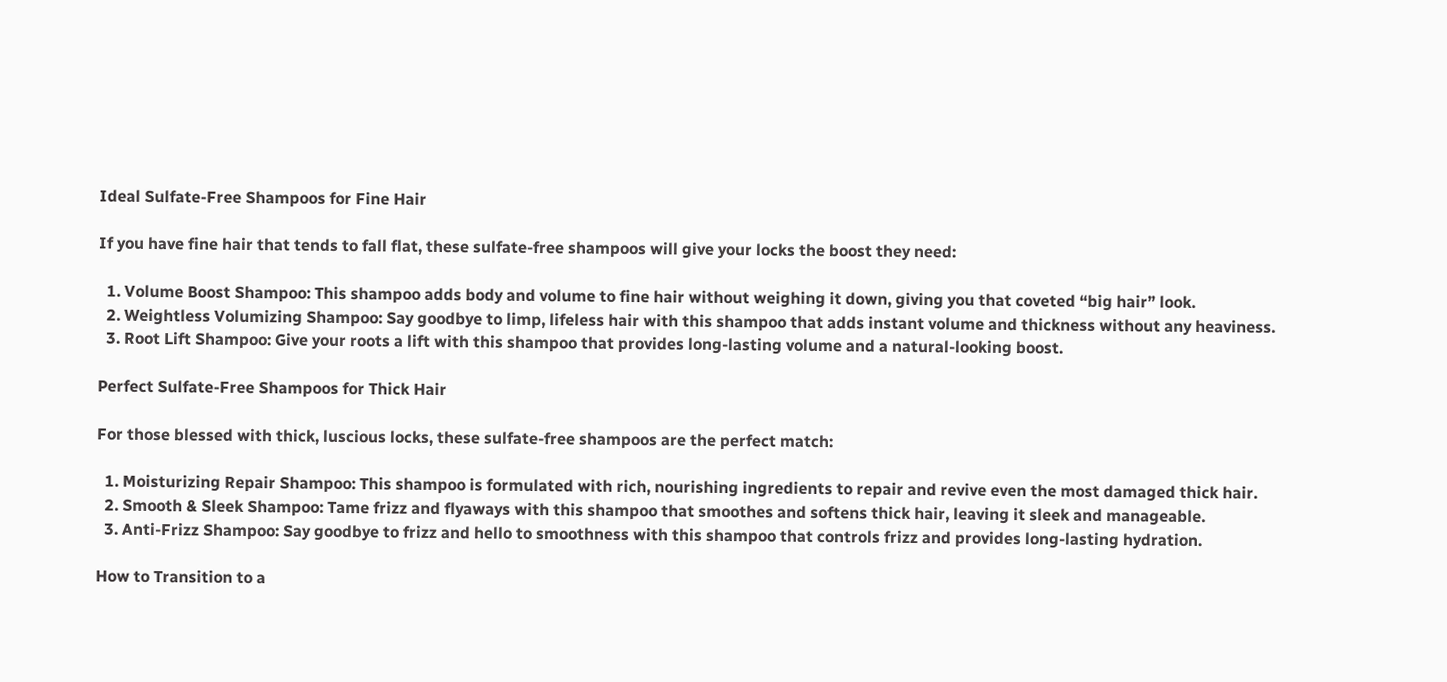Ideal Sulfate-Free Shampoos for Fine Hair

If you have fine hair that tends to fall flat, these sulfate-free shampoos will give your locks the boost they need:

  1. Volume Boost Shampoo: This shampoo adds body and volume to fine hair without weighing it down, giving you that coveted “big hair” look.
  2. Weightless Volumizing Shampoo: Say goodbye to limp, lifeless hair with this shampoo that adds instant volume and thickness without any heaviness.
  3. Root Lift Shampoo: Give your roots a lift with this shampoo that provides long-lasting volume and a natural-looking boost.

Perfect Sulfate-Free Shampoos for Thick Hair

For those blessed with thick, luscious locks, these sulfate-free shampoos are the perfect match:

  1. Moisturizing Repair Shampoo: This shampoo is formulated with rich, nourishing ingredients to repair and revive even the most damaged thick hair.
  2. Smooth & Sleek Shampoo: Tame frizz and flyaways with this shampoo that smoothes and softens thick hair, leaving it sleek and manageable.
  3. Anti-Frizz Shampoo: Say goodbye to frizz and hello to smoothness with this shampoo that controls frizz and provides long-lasting hydration.

How to Transition to a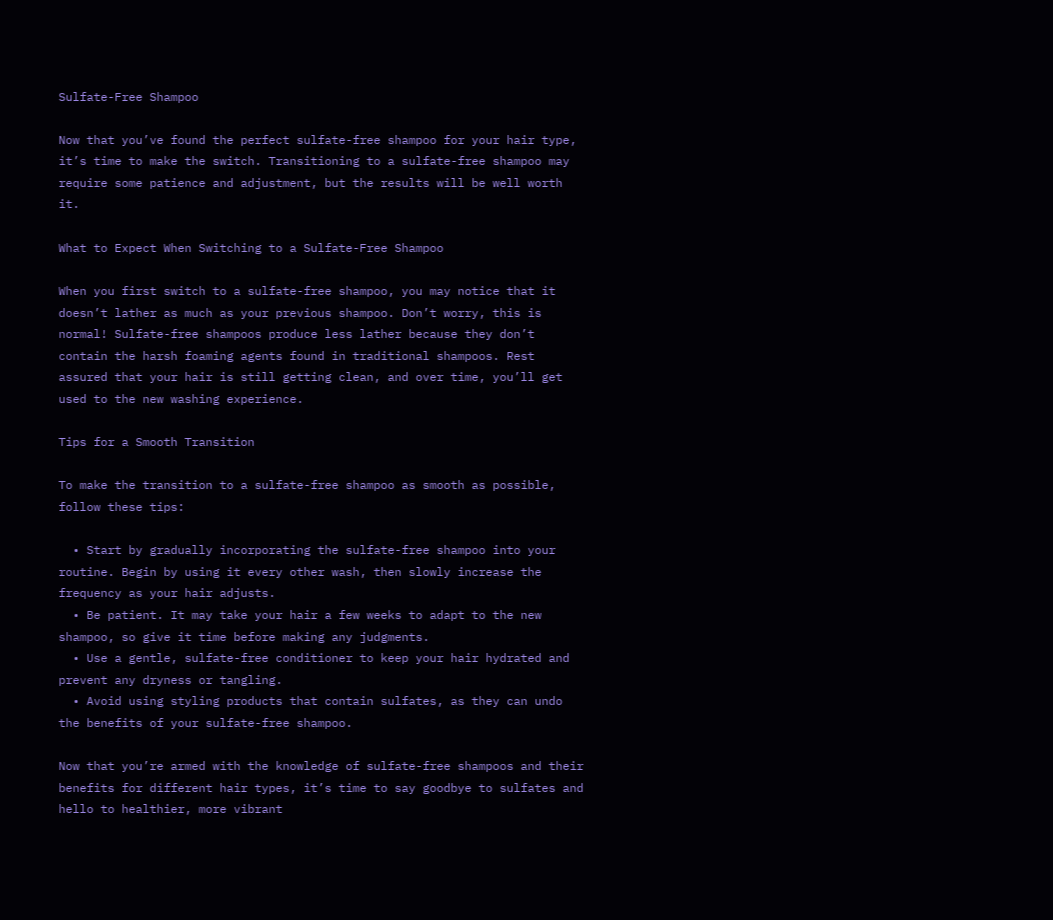Sulfate-Free Shampoo

Now that you’ve found the perfect sulfate-free shampoo for your hair type, it’s time to make the switch. Transitioning to a sulfate-free shampoo may require some patience and adjustment, but the results will be well worth it.

What to Expect When Switching to a Sulfate-Free Shampoo

When you first switch to a sulfate-free shampoo, you may notice that it doesn’t lather as much as your previous shampoo. Don’t worry, this is normal! Sulfate-free shampoos produce less lather because they don’t contain the harsh foaming agents found in traditional shampoos. Rest assured that your hair is still getting clean, and over time, you’ll get used to the new washing experience.

Tips for a Smooth Transition

To make the transition to a sulfate-free shampoo as smooth as possible, follow these tips:

  • Start by gradually incorporating the sulfate-free shampoo into your routine. Begin by using it every other wash, then slowly increase the frequency as your hair adjusts.
  • Be patient. It may take your hair a few weeks to adapt to the new shampoo, so give it time before making any judgments.
  • Use a gentle, sulfate-free conditioner to keep your hair hydrated and prevent any dryness or tangling.
  • Avoid using styling products that contain sulfates, as they can undo the benefits of your sulfate-free shampoo.

Now that you’re armed with the knowledge of sulfate-free shampoos and their benefits for different hair types, it’s time to say goodbye to sulfates and hello to healthier, more vibrant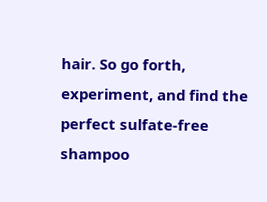hair. So go forth, experiment, and find the perfect sulfate-free shampoo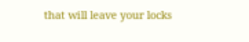that will leave your locks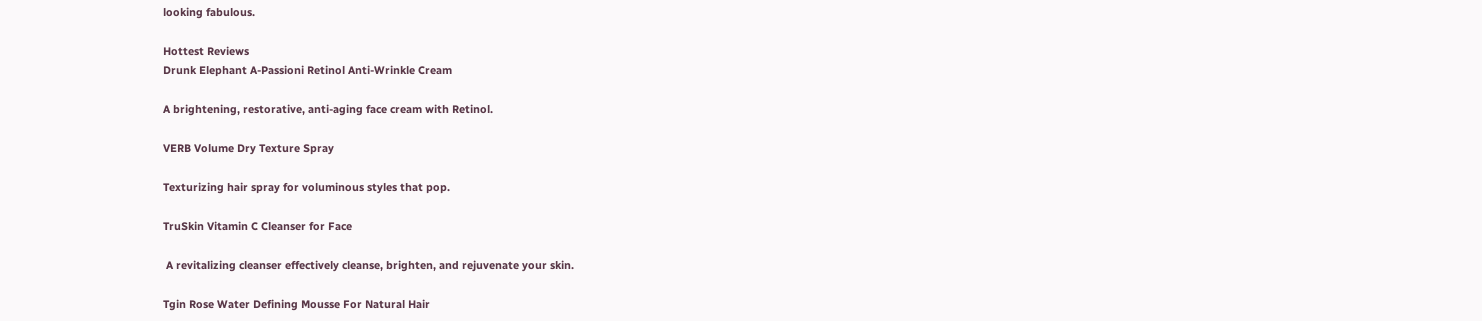looking fabulous.

Hottest Reviews
Drunk Elephant A-Passioni Retinol Anti-Wrinkle Cream

A brightening, restorative, anti-aging face cream with Retinol.

VERB Volume Dry Texture Spray

Texturizing hair spray for voluminous styles that pop.

TruSkin Vitamin C Cleanser for Face

 A revitalizing cleanser effectively cleanse, brighten, and rejuvenate your skin.

Tgin Rose Water Defining Mousse For Natural Hair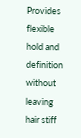Provides flexible hold and definition without leaving hair stiff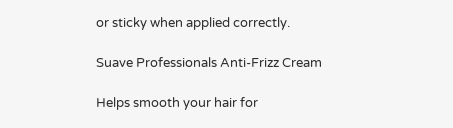or sticky when applied correctly.

Suave Professionals Anti-Frizz Cream

Helps smooth your hair for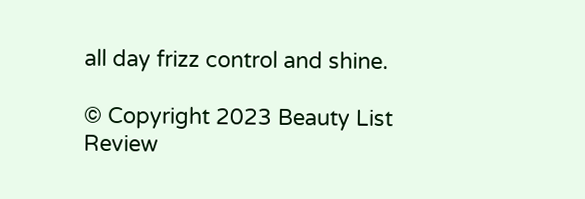all day frizz control and shine.

© Copyright 2023 Beauty List Review